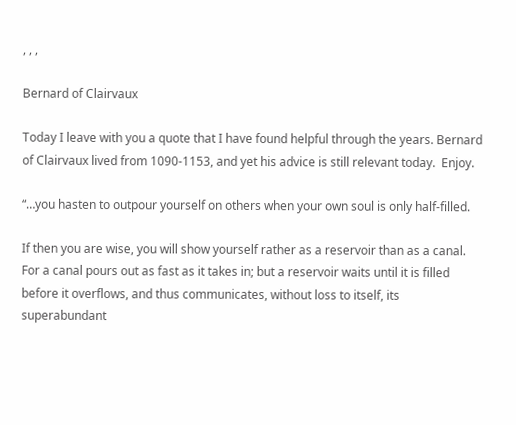, , ,

Bernard of Clairvaux

Today I leave with you a quote that I have found helpful through the years. Bernard of Clairvaux lived from 1090-1153, and yet his advice is still relevant today.  Enjoy.

“…you hasten to outpour yourself on others when your own soul is only half-filled.

If then you are wise, you will show yourself rather as a reservoir than as a canal. For a canal pours out as fast as it takes in; but a reservoir waits until it is filled before it overflows, and thus communicates, without loss to itself, its superabundant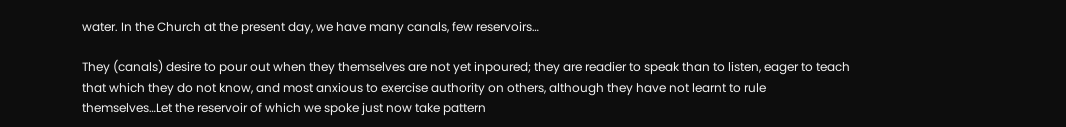water. In the Church at the present day, we have many canals, few reservoirs…

They (canals) desire to pour out when they themselves are not yet inpoured; they are readier to speak than to listen, eager to teach that which they do not know, and most anxious to exercise authority on others, although they have not learnt to rule themselves…Let the reservoir of which we spoke just now take pattern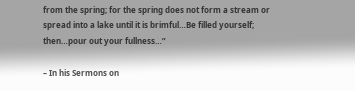from the spring; for the spring does not form a stream or spread into a lake until it is brimful…Be filled yourself; then…pour out your fullness…”

– In his Sermons on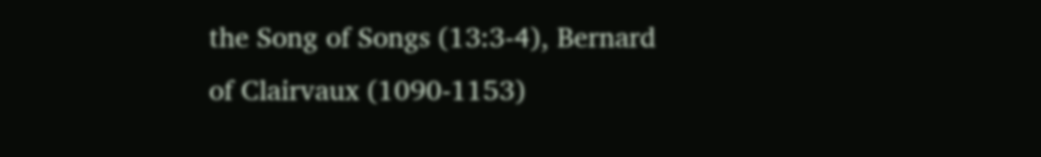the Song of Songs (13:3-4), Bernard of Clairvaux (1090-1153)